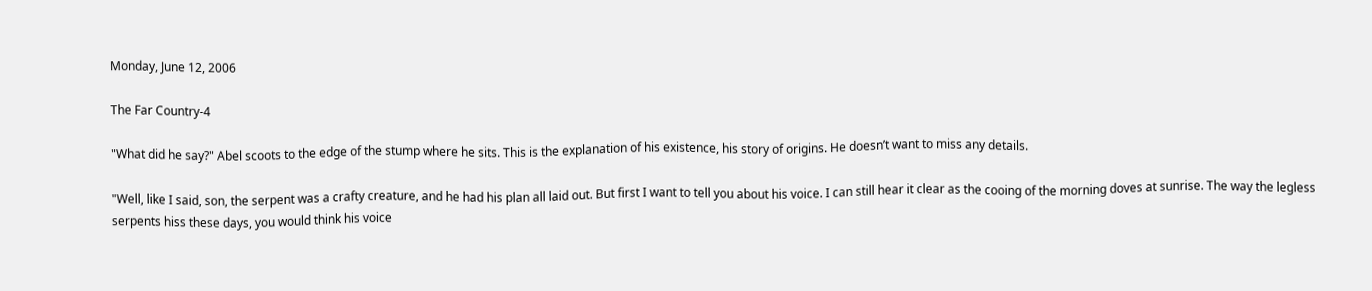Monday, June 12, 2006

The Far Country-4

"What did he say?" Abel scoots to the edge of the stump where he sits. This is the explanation of his existence, his story of origins. He doesn’t want to miss any details.

"Well, like I said, son, the serpent was a crafty creature, and he had his plan all laid out. But first I want to tell you about his voice. I can still hear it clear as the cooing of the morning doves at sunrise. The way the legless serpents hiss these days, you would think his voice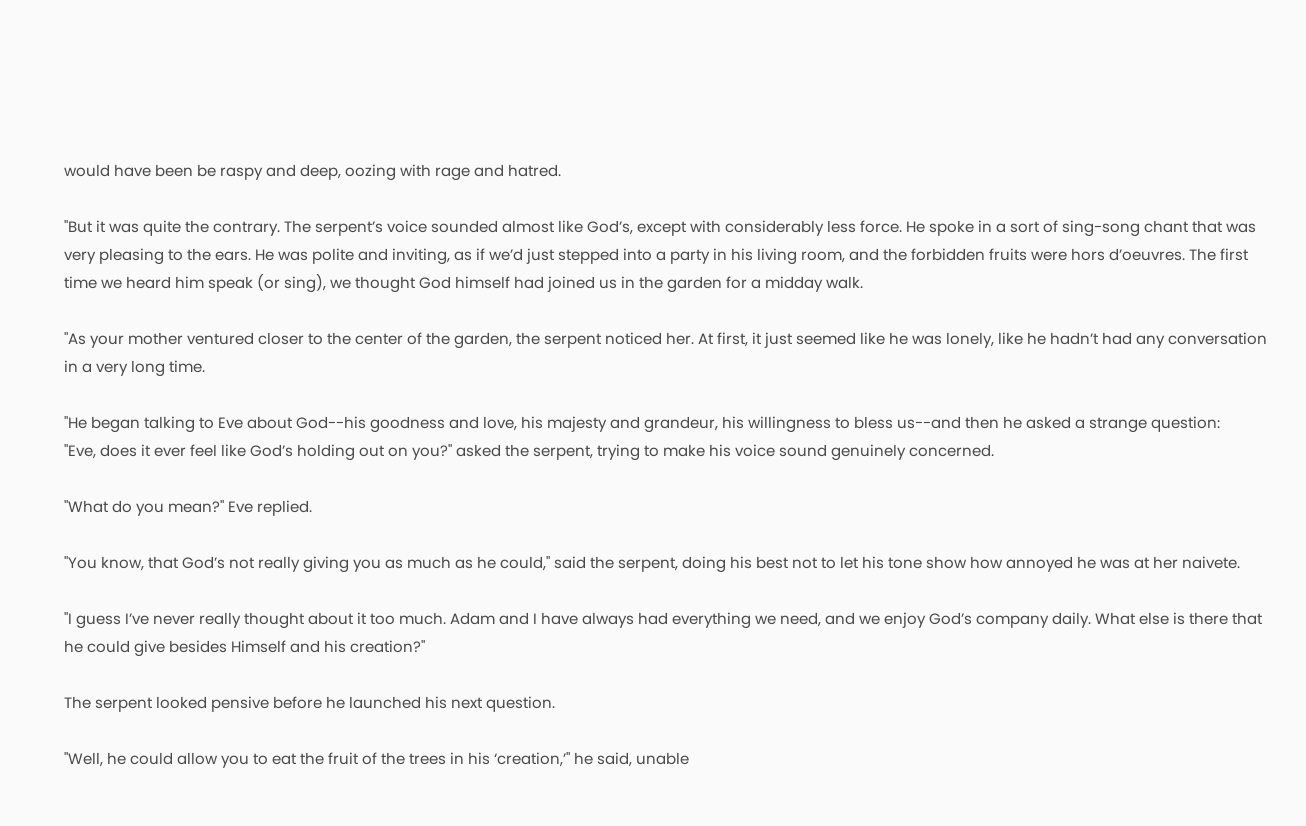would have been be raspy and deep, oozing with rage and hatred.

"But it was quite the contrary. The serpent’s voice sounded almost like God’s, except with considerably less force. He spoke in a sort of sing-song chant that was very pleasing to the ears. He was polite and inviting, as if we’d just stepped into a party in his living room, and the forbidden fruits were hors d’oeuvres. The first time we heard him speak (or sing), we thought God himself had joined us in the garden for a midday walk.

"As your mother ventured closer to the center of the garden, the serpent noticed her. At first, it just seemed like he was lonely, like he hadn’t had any conversation in a very long time.

"He began talking to Eve about God--his goodness and love, his majesty and grandeur, his willingness to bless us--and then he asked a strange question:
"Eve, does it ever feel like God’s holding out on you?" asked the serpent, trying to make his voice sound genuinely concerned.

"What do you mean?" Eve replied.

"You know, that God’s not really giving you as much as he could," said the serpent, doing his best not to let his tone show how annoyed he was at her naivete.

"I guess I’ve never really thought about it too much. Adam and I have always had everything we need, and we enjoy God’s company daily. What else is there that he could give besides Himself and his creation?"

The serpent looked pensive before he launched his next question.

"Well, he could allow you to eat the fruit of the trees in his ‘creation,’" he said, unable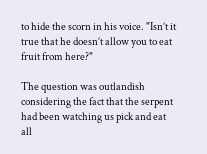to hide the scorn in his voice. "Isn’t it true that he doesn’t allow you to eat fruit from here?"

The question was outlandish considering the fact that the serpent had been watching us pick and eat all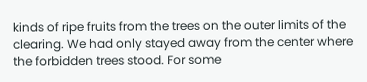kinds of ripe fruits from the trees on the outer limits of the clearing. We had only stayed away from the center where the forbidden trees stood. For some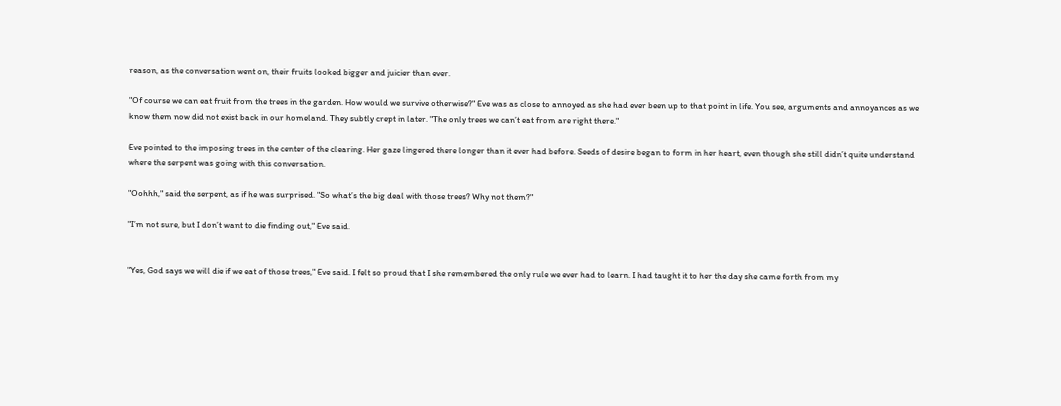reason, as the conversation went on, their fruits looked bigger and juicier than ever.

"Of course we can eat fruit from the trees in the garden. How would we survive otherwise?" Eve was as close to annoyed as she had ever been up to that point in life. You see, arguments and annoyances as we know them now did not exist back in our homeland. They subtly crept in later. "The only trees we can’t eat from are right there."

Eve pointed to the imposing trees in the center of the clearing. Her gaze lingered there longer than it ever had before. Seeds of desire began to form in her heart, even though she still didn’t quite understand where the serpent was going with this conversation.

"Oohhh," said the serpent, as if he was surprised. "So what’s the big deal with those trees? Why not them?"

"I’m not sure, but I don’t want to die finding out," Eve said.


"Yes, God says we will die if we eat of those trees," Eve said. I felt so proud that I she remembered the only rule we ever had to learn. I had taught it to her the day she came forth from my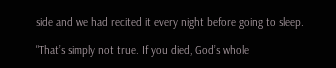side and we had recited it every night before going to sleep.

"That’s simply not true. If you died, God’s whole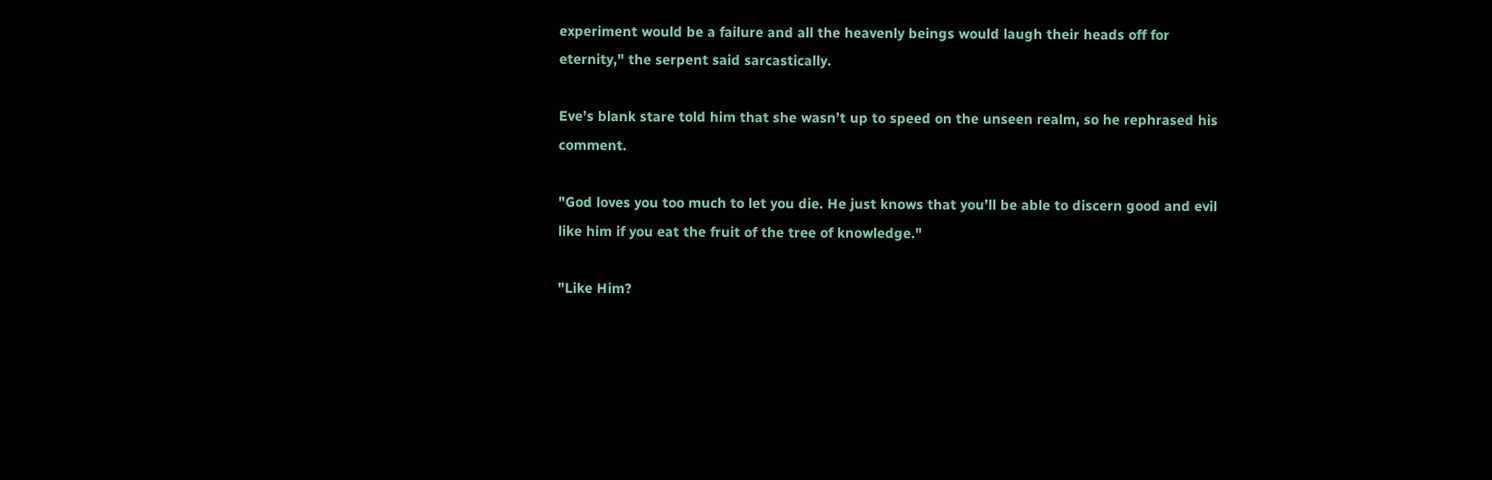experiment would be a failure and all the heavenly beings would laugh their heads off for eternity," the serpent said sarcastically.

Eve’s blank stare told him that she wasn’t up to speed on the unseen realm, so he rephrased his comment.

"God loves you too much to let you die. He just knows that you’ll be able to discern good and evil like him if you eat the fruit of the tree of knowledge."

"Like Him?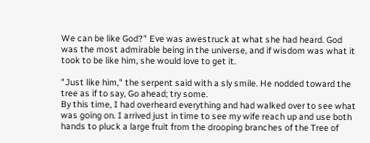We can be like God?" Eve was awestruck at what she had heard. God was the most admirable being in the universe, and if wisdom was what it took to be like him, she would love to get it.

"Just like him," the serpent said with a sly smile. He nodded toward the tree as if to say, Go ahead; try some.
By this time, I had overheard everything and had walked over to see what was going on. I arrived just in time to see my wife reach up and use both hands to pluck a large fruit from the drooping branches of the Tree of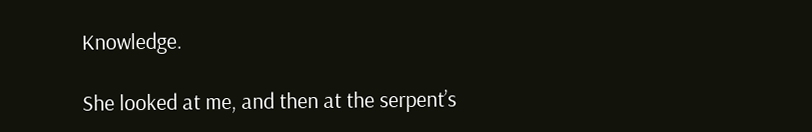Knowledge.

She looked at me, and then at the serpent’s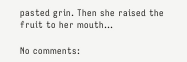pasted grin. Then she raised the fruit to her mouth…

No comments: